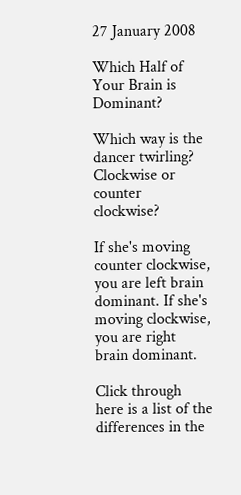27 January 2008

Which Half of Your Brain is Dominant?

Which way is the dancer twirling? Clockwise or counter clockwise?

If she's moving counter clockwise, you are left brain dominant. If she's moving clockwise, you are right brain dominant.

Click through here is a list of the differences in the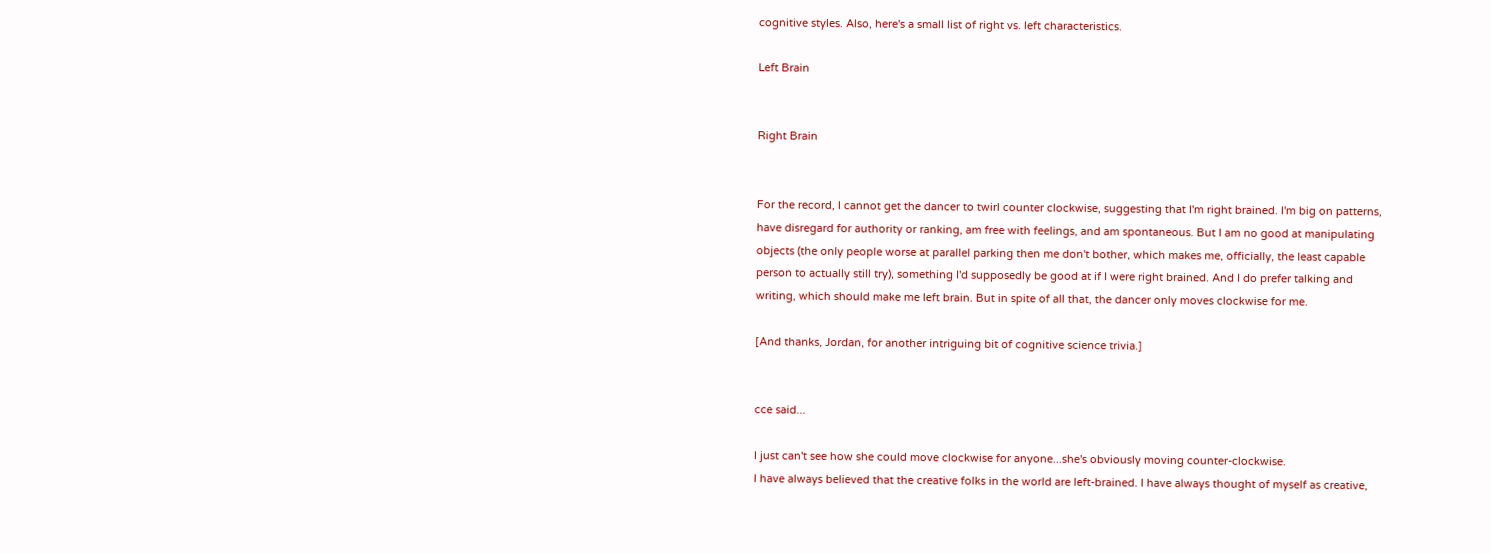cognitive styles. Also, here's a small list of right vs. left characteristics.

Left Brain


Right Brain


For the record, I cannot get the dancer to twirl counter clockwise, suggesting that I'm right brained. I'm big on patterns, have disregard for authority or ranking, am free with feelings, and am spontaneous. But I am no good at manipulating objects (the only people worse at parallel parking then me don't bother, which makes me, officially, the least capable person to actually still try), something I'd supposedly be good at if I were right brained. And I do prefer talking and writing, which should make me left brain. But in spite of all that, the dancer only moves clockwise for me.

[And thanks, Jordan, for another intriguing bit of cognitive science trivia.]


cce said...

I just can't see how she could move clockwise for anyone...she's obviously moving counter-clockwise.
I have always believed that the creative folks in the world are left-brained. I have always thought of myself as creative,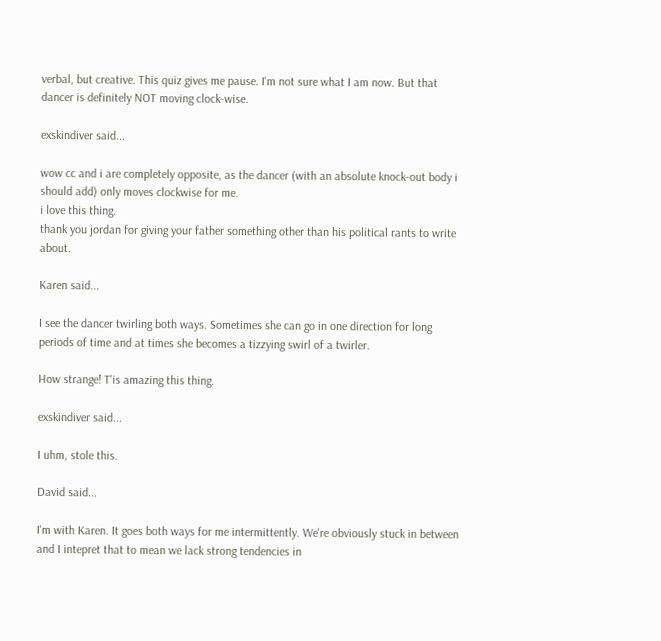verbal, but creative. This quiz gives me pause. I'm not sure what I am now. But that dancer is definitely NOT moving clock-wise.

exskindiver said...

wow cc and i are completely opposite, as the dancer (with an absolute knock-out body i should add) only moves clockwise for me.
i love this thing.
thank you jordan for giving your father something other than his political rants to write about.

Karen said...

I see the dancer twirling both ways. Sometimes she can go in one direction for long periods of time and at times she becomes a tizzying swirl of a twirler.

How strange! T'is amazing this thing.

exskindiver said...

I uhm, stole this.

David said...

I'm with Karen. It goes both ways for me intermittently. We're obviously stuck in between and I intepret that to mean we lack strong tendencies in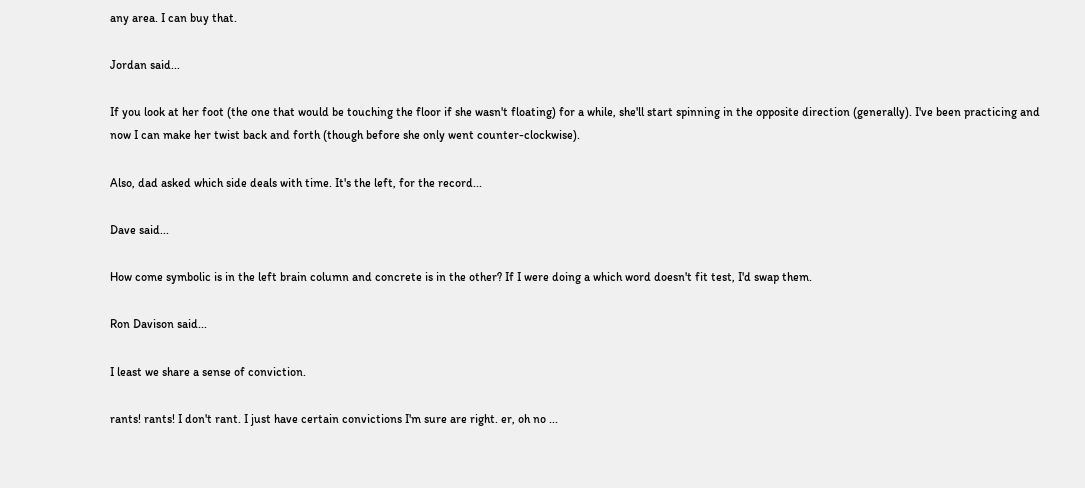any area. I can buy that.

Jordan said...

If you look at her foot (the one that would be touching the floor if she wasn't floating) for a while, she'll start spinning in the opposite direction (generally). I've been practicing and now I can make her twist back and forth (though before she only went counter-clockwise).

Also, dad asked which side deals with time. It's the left, for the record...

Dave said...

How come symbolic is in the left brain column and concrete is in the other? If I were doing a which word doesn't fit test, I'd swap them.

Ron Davison said...

I least we share a sense of conviction.

rants! rants! I don't rant. I just have certain convictions I'm sure are right. er, oh no ...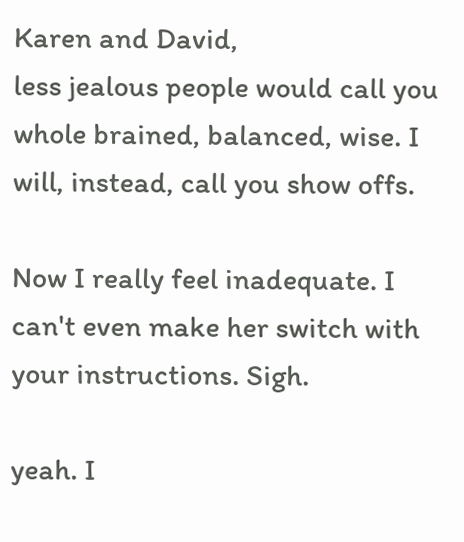Karen and David,
less jealous people would call you whole brained, balanced, wise. I will, instead, call you show offs.

Now I really feel inadequate. I can't even make her switch with your instructions. Sigh.

yeah. I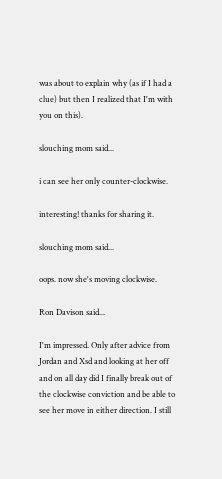was about to explain why (as if I had a clue) but then I realized that I'm with you on this).

slouching mom said...

i can see her only counter-clockwise.

interesting! thanks for sharing it.

slouching mom said...

oops. now she's moving clockwise.

Ron Davison said...

I'm impressed. Only after advice from Jordan and Xsd and looking at her off and on all day did I finally break out of the clockwise conviction and be able to see her move in either direction. I still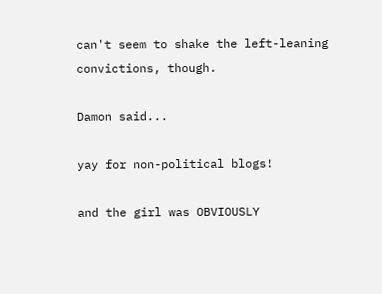can't seem to shake the left-leaning convictions, though.

Damon said...

yay for non-political blogs!

and the girl was OBVIOUSLY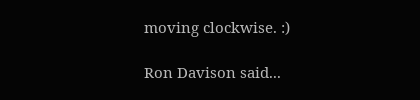moving clockwise. :)

Ron Davison said...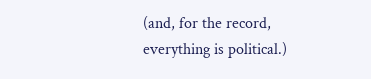(and, for the record, everything is political.)